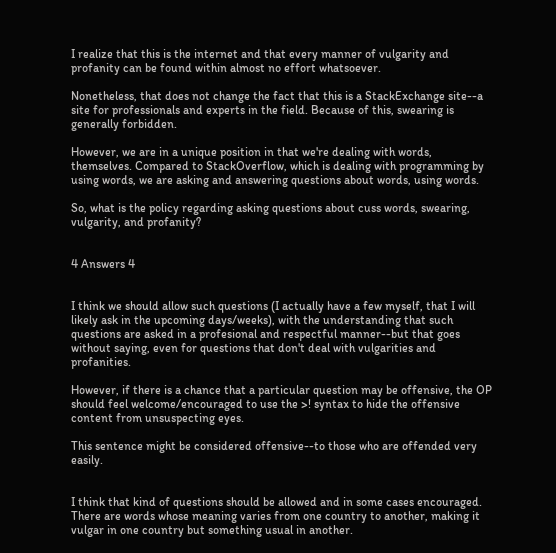I realize that this is the internet and that every manner of vulgarity and profanity can be found within almost no effort whatsoever.

Nonetheless, that does not change the fact that this is a StackExchange site--a site for professionals and experts in the field. Because of this, swearing is generally forbidden.

However, we are in a unique position in that we're dealing with words, themselves. Compared to StackOverflow, which is dealing with programming by using words, we are asking and answering questions about words, using words.

So, what is the policy regarding asking questions about cuss words, swearing, vulgarity, and profanity?


4 Answers 4


I think we should allow such questions (I actually have a few myself, that I will likely ask in the upcoming days/weeks), with the understanding that such questions are asked in a profesional and respectful manner--but that goes without saying, even for questions that don't deal with vulgarities and profanities.

However, if there is a chance that a particular question may be offensive, the OP should feel welcome/encouraged to use the >! syntax to hide the offensive content from unsuspecting eyes.

This sentence might be considered offensive--to those who are offended very easily.


I think that kind of questions should be allowed and in some cases encouraged. There are words whose meaning varies from one country to another, making it vulgar in one country but something usual in another.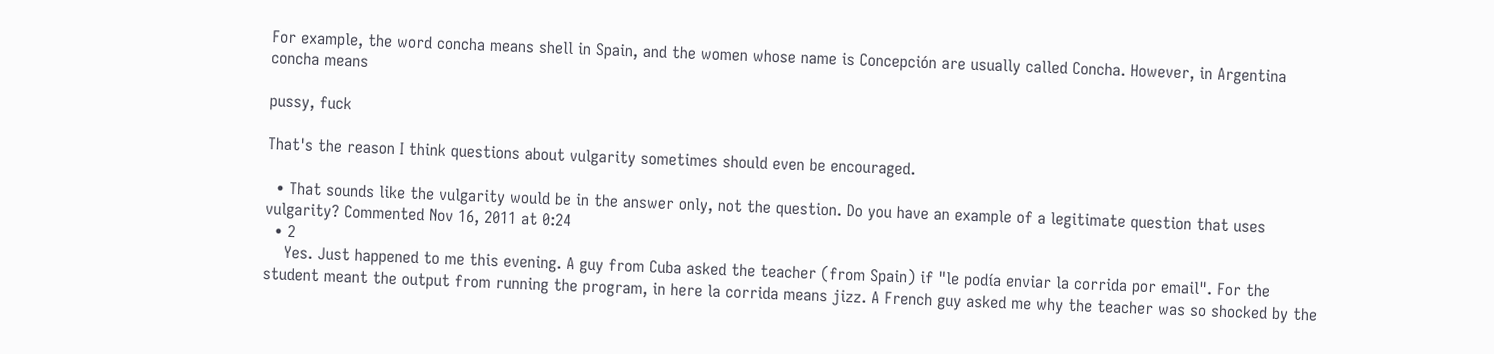For example, the word concha means shell in Spain, and the women whose name is Concepción are usually called Concha. However, in Argentina concha means

pussy, fuck

That's the reason I think questions about vulgarity sometimes should even be encouraged.

  • That sounds like the vulgarity would be in the answer only, not the question. Do you have an example of a legitimate question that uses vulgarity? Commented Nov 16, 2011 at 0:24
  • 2
    Yes. Just happened to me this evening. A guy from Cuba asked the teacher (from Spain) if "le podía enviar la corrida por email". For the student meant the output from running the program, in here la corrida means jizz. A French guy asked me why the teacher was so shocked by the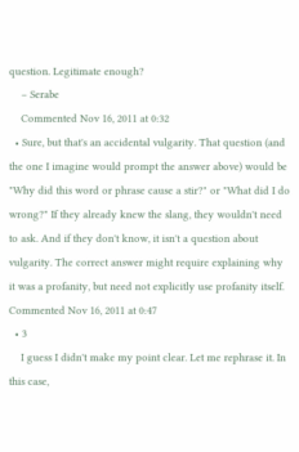question. Legitimate enough?
    – Serabe
    Commented Nov 16, 2011 at 0:32
  • Sure, but that's an accidental vulgarity. That question (and the one I imagine would prompt the answer above) would be "Why did this word or phrase cause a stir?" or "What did I do wrong?" If they already knew the slang, they wouldn't need to ask. And if they don't know, it isn't a question about vulgarity. The correct answer might require explaining why it was a profanity, but need not explicitly use profanity itself. Commented Nov 16, 2011 at 0:47
  • 3
    I guess I didn't make my point clear. Let me rephrase it. In this case,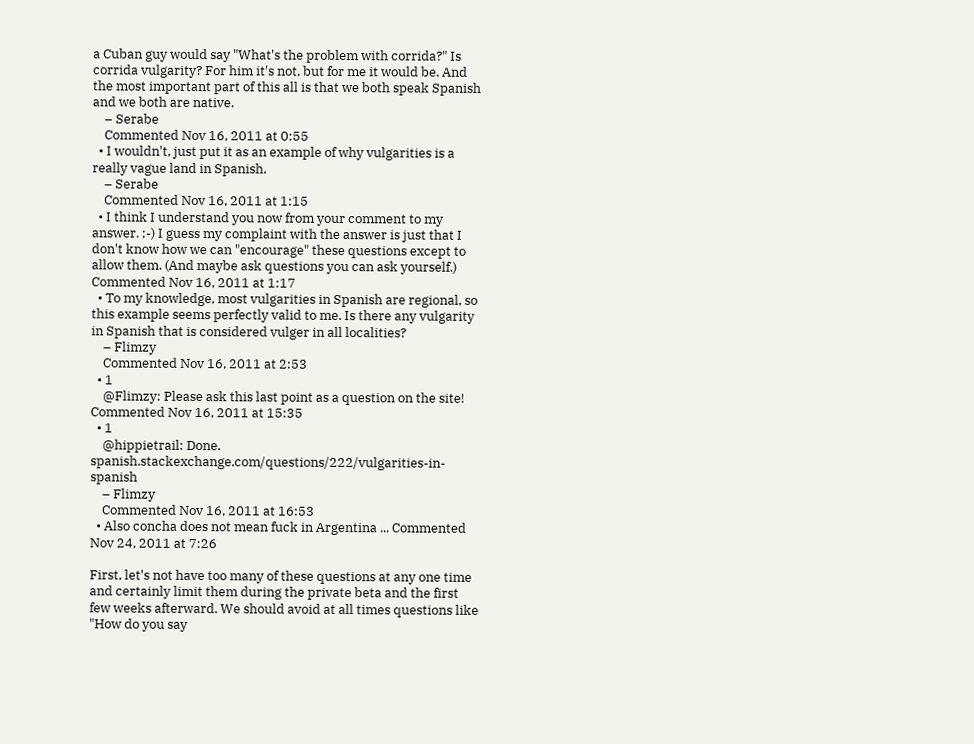a Cuban guy would say "What's the problem with corrida?" Is corrida vulgarity? For him it's not, but for me it would be. And the most important part of this all is that we both speak Spanish and we both are native.
    – Serabe
    Commented Nov 16, 2011 at 0:55
  • I wouldn't, just put it as an example of why vulgarities is a really vague land in Spanish.
    – Serabe
    Commented Nov 16, 2011 at 1:15
  • I think I understand you now from your comment to my answer. ;-) I guess my complaint with the answer is just that I don't know how we can "encourage" these questions except to allow them. (And maybe ask questions you can ask yourself.) Commented Nov 16, 2011 at 1:17
  • To my knowledge, most vulgarities in Spanish are regional, so this example seems perfectly valid to me. Is there any vulgarity in Spanish that is considered vulger in all localities?
    – Flimzy
    Commented Nov 16, 2011 at 2:53
  • 1
    @Flimzy: Please ask this last point as a question on the site! Commented Nov 16, 2011 at 15:35
  • 1
    @hippietrail: Done. spanish.stackexchange.com/questions/222/vulgarities-in-spanish
    – Flimzy
    Commented Nov 16, 2011 at 16:53
  • Also concha does not mean fuck in Argentina ... Commented Nov 24, 2011 at 7:26

First, let's not have too many of these questions at any one time and certainly limit them during the private beta and the first few weeks afterward. We should avoid at all times questions like "How do you say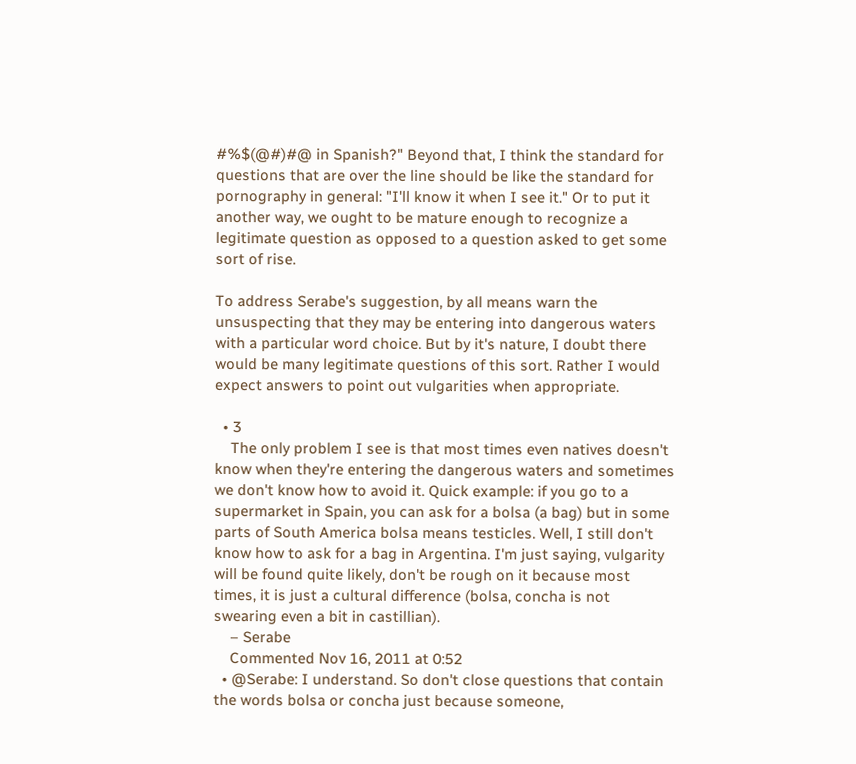#%$(@#)#@ in Spanish?" Beyond that, I think the standard for questions that are over the line should be like the standard for pornography in general: "I'll know it when I see it." Or to put it another way, we ought to be mature enough to recognize a legitimate question as opposed to a question asked to get some sort of rise.

To address Serabe's suggestion, by all means warn the unsuspecting that they may be entering into dangerous waters with a particular word choice. But by it's nature, I doubt there would be many legitimate questions of this sort. Rather I would expect answers to point out vulgarities when appropriate.

  • 3
    The only problem I see is that most times even natives doesn't know when they're entering the dangerous waters and sometimes we don't know how to avoid it. Quick example: if you go to a supermarket in Spain, you can ask for a bolsa (a bag) but in some parts of South America bolsa means testicles. Well, I still don't know how to ask for a bag in Argentina. I'm just saying, vulgarity will be found quite likely, don't be rough on it because most times, it is just a cultural difference (bolsa, concha is not swearing even a bit in castillian).
    – Serabe
    Commented Nov 16, 2011 at 0:52
  • @Serabe: I understand. So don't close questions that contain the words bolsa or concha just because someone,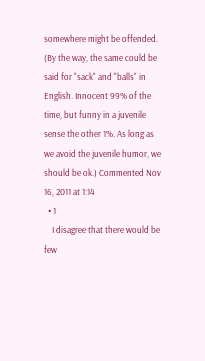somewhere might be offended. (By the way, the same could be said for "sack" and "balls" in English. Innocent 99% of the time, but funny in a juvenile sense the other 1%. As long as we avoid the juvenile humor, we should be ok.) Commented Nov 16, 2011 at 1:14
  • 1
    I disagree that there would be few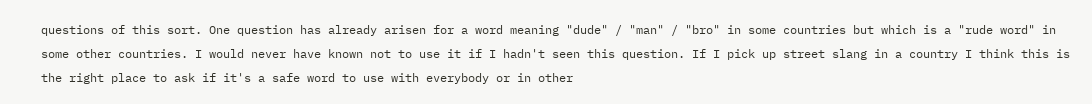questions of this sort. One question has already arisen for a word meaning "dude" / "man" / "bro" in some countries but which is a "rude word" in some other countries. I would never have known not to use it if I hadn't seen this question. If I pick up street slang in a country I think this is the right place to ask if it's a safe word to use with everybody or in other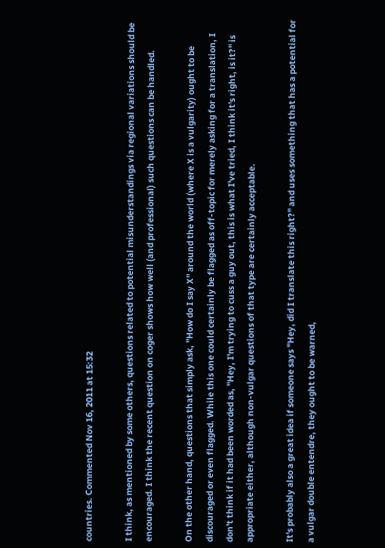countries. Commented Nov 16, 2011 at 15:32

I think, as mentioned by some others, questions related to potential misunderstandings via regional variations should be encouraged. I think the recent question on coger shows how well (and professional) such questions can be handled.

On the other hand, questions that simply ask, "How do I say X" around the world (where X is a vulgarity) ought to be discouraged or even flagged. While this one could certainly be flagged as off-topic for merely asking for a translation, I don't think if it had been worded as, "Hey, I'm trying to cuss a guy out, this is what I've tried, I think it's right, is it?" is appropriate either, although non-vulgar questions of that type are certainly acceptable.

It's probably also a great idea if someone says "Hey, did I translate this right?" and uses something that has a potential for a vulgar double entendre, they ought to be warned,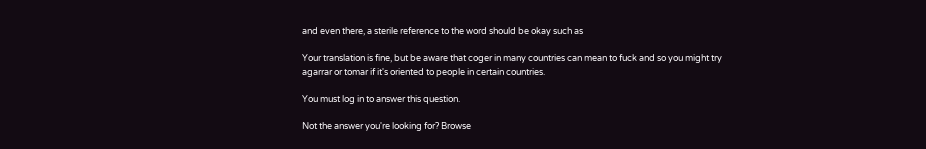and even there, a sterile reference to the word should be okay such as

Your translation is fine, but be aware that coger in many countries can mean to fuck and so you might try agarrar or tomar if it's oriented to people in certain countries.

You must log in to answer this question.

Not the answer you're looking for? Browse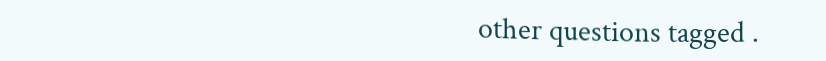other questions tagged .